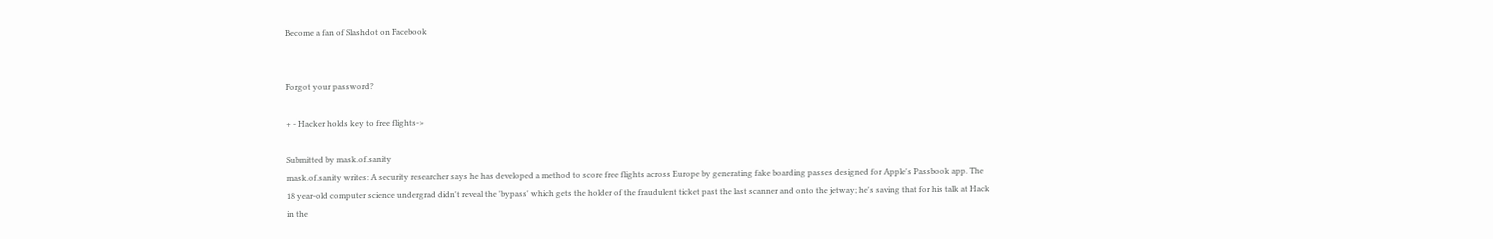Become a fan of Slashdot on Facebook


Forgot your password?

+ - Hacker holds key to free flights->

Submitted by mask.of.sanity
mask.of.sanity writes: A security researcher says he has developed a method to score free flights across Europe by generating fake boarding passes designed for Apple's Passbook app. The 18 year-old computer science undergrad didn't reveal the 'bypass' which gets the holder of the fraudulent ticket past the last scanner and onto the jetway; he's saving that for his talk at Hack in the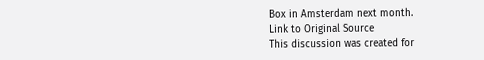Box in Amsterdam next month.
Link to Original Source
This discussion was created for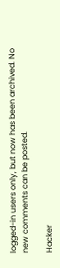logged-in users only, but now has been archived. No new comments can be posted.

Hacker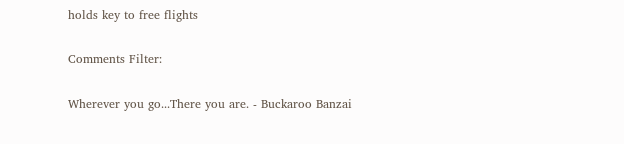holds key to free flights

Comments Filter:

Wherever you go...There you are. - Buckaroo Banzai